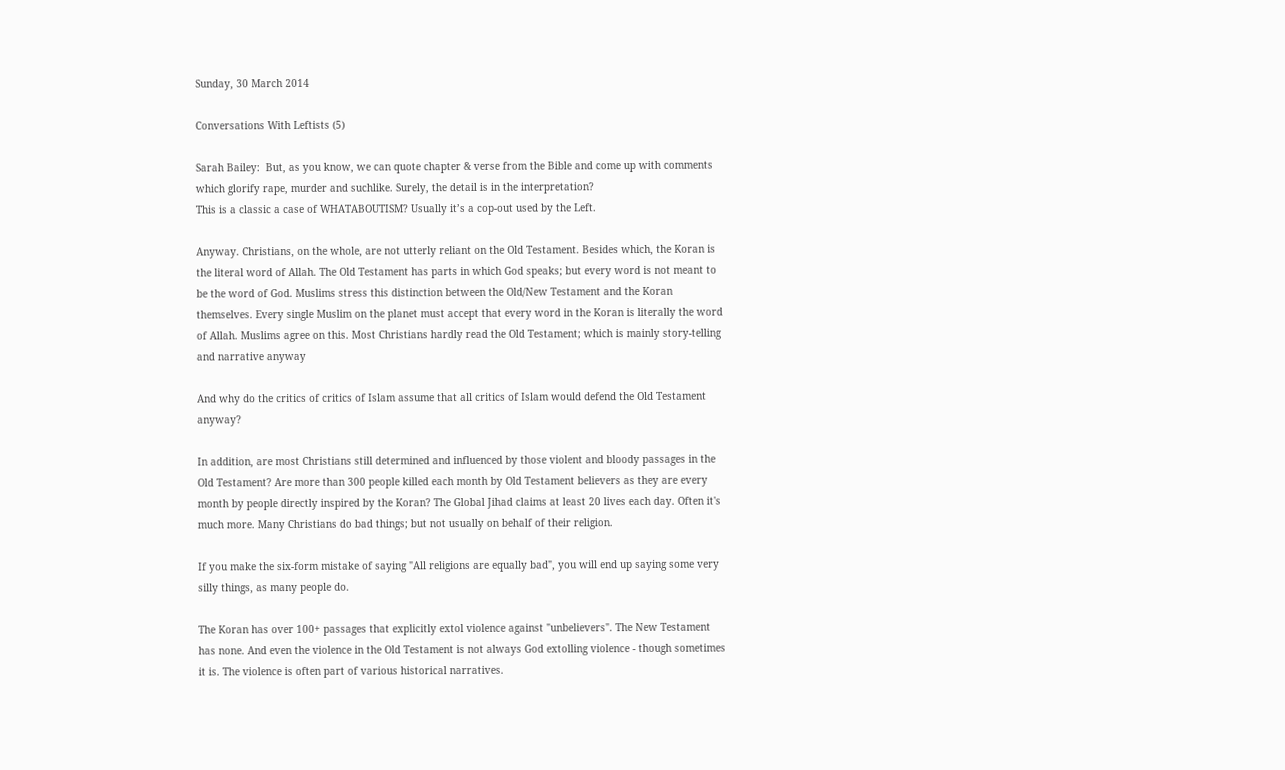Sunday, 30 March 2014

Conversations With Leftists (5)

Sarah Bailey:  But, as you know, we can quote chapter & verse from the Bible and come up with comments which glorify rape, murder and suchlike. Surely, the detail is in the interpretation?
This is a classic a case of WHATABOUTISM? Usually it’s a cop-out used by the Left.

Anyway. Christians, on the whole, are not utterly reliant on the Old Testament. Besides which, the Koran is the literal word of Allah. The Old Testament has parts in which God speaks; but every word is not meant to be the word of God. Muslims stress this distinction between the Old/New Testament and the Koran themselves. Every single Muslim on the planet must accept that every word in the Koran is literally the word of Allah. Muslims agree on this. Most Christians hardly read the Old Testament; which is mainly story-telling and narrative anyway

And why do the critics of critics of Islam assume that all critics of Islam would defend the Old Testament anyway?

In addition, are most Christians still determined and influenced by those violent and bloody passages in the Old Testament? Are more than 300 people killed each month by Old Testament believers as they are every month by people directly inspired by the Koran? The Global Jihad claims at least 20 lives each day. Often it's much more. Many Christians do bad things; but not usually on behalf of their religion.

If you make the six-form mistake of saying "All religions are equally bad", you will end up saying some very silly things, as many people do.

The Koran has over 100+ passages that explicitly extol violence against "unbelievers". The New Testament has none. And even the violence in the Old Testament is not always God extolling violence - though sometimes it is. The violence is often part of various historical narratives.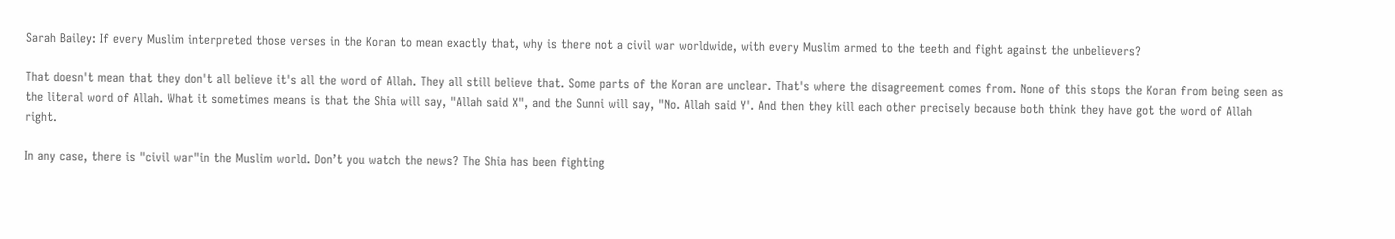Sarah Bailey: If every Muslim interpreted those verses in the Koran to mean exactly that, why is there not a civil war worldwide, with every Muslim armed to the teeth and fight against the unbelievers?

That doesn't mean that they don't all believe it's all the word of Allah. They all still believe that. Some parts of the Koran are unclear. That's where the disagreement comes from. None of this stops the Koran from being seen as the literal word of Allah. What it sometimes means is that the Shia will say, "Allah said X", and the Sunni will say, "No. Allah said Y'. And then they kill each other precisely because both think they have got the word of Allah right.

In any case, there is "civil war"in the Muslim world. Don’t you watch the news? The Shia has been fighting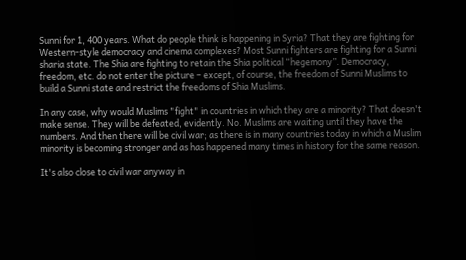Sunni for 1, 400 years. What do people think is happening in Syria? That they are fighting for Western-style democracy and cinema complexes? Most Sunni fighters are fighting for a Sunni sharia state. The Shia are fighting to retain the Shia political “hegemony”. Democracy, freedom, etc. do not enter the picture – except, of course, the freedom of Sunni Muslims to build a Sunni state and restrict the freedoms of Shia Muslims.

In any case, why would Muslims "fight" in countries in which they are a minority? That doesn't make sense. They will be defeated, evidently. No. Muslims are waiting until they have the numbers. And then there will be civil war; as there is in many countries today in which a Muslim minority is becoming stronger and as has happened many times in history for the same reason.

It's also close to civil war anyway in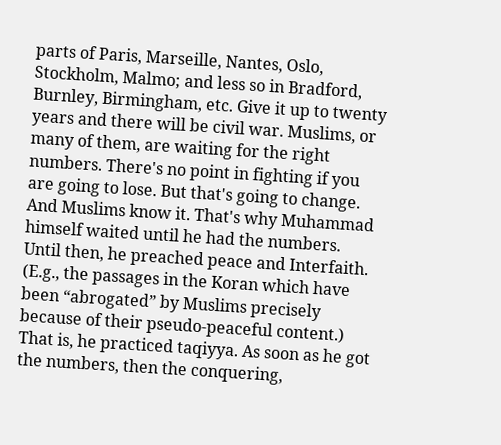parts of Paris, Marseille, Nantes, Oslo, Stockholm, Malmo; and less so in Bradford, Burnley, Birmingham, etc. Give it up to twenty years and there will be civil war. Muslims, or many of them, are waiting for the right numbers. There's no point in fighting if you are going to lose. But that's going to change. And Muslims know it. That's why Muhammad himself waited until he had the numbers. Until then, he preached peace and Interfaith. (E.g., the passages in the Koran which have been “abrogated” by Muslims precisely because of their pseudo-peaceful content.) That is, he practiced taqiyya. As soon as he got the numbers, then the conquering,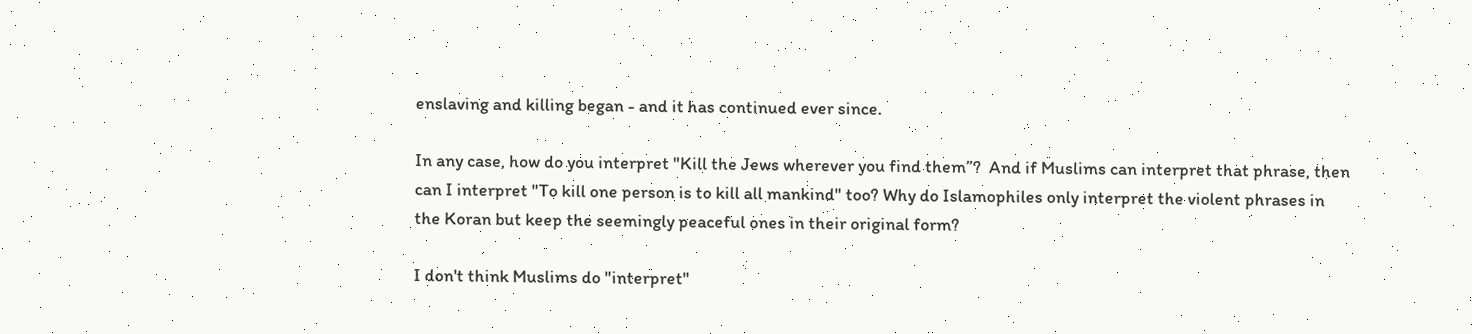enslaving and killing began - and it has continued ever since.

In any case, how do you interpret "Kill the Jews wherever you find them”?  And if Muslims can interpret that phrase, then can I interpret "To kill one person is to kill all mankind" too? Why do Islamophiles only interpret the violent phrases in the Koran but keep the seemingly peaceful ones in their original form?

I don't think Muslims do "interpret"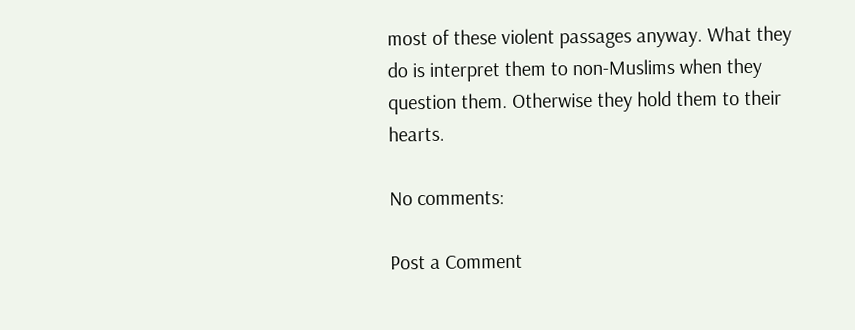most of these violent passages anyway. What they do is interpret them to non-Muslims when they question them. Otherwise they hold them to their hearts.

No comments:

Post a Comment